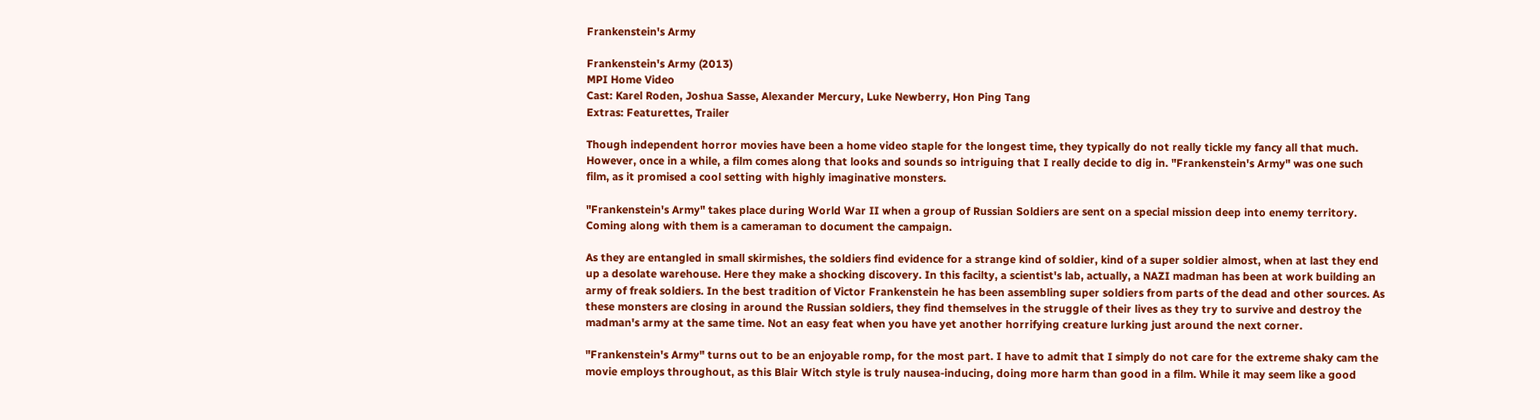Frankenstein's Army

Frankenstein's Army (2013)
MPI Home Video
Cast: Karel Roden, Joshua Sasse, Alexander Mercury, Luke Newberry, Hon Ping Tang
Extras: Featurettes, Trailer

Though independent horror movies have been a home video staple for the longest time, they typically do not really tickle my fancy all that much. However, once in a while, a film comes along that looks and sounds so intriguing that I really decide to dig in. "Frankenstein's Army" was one such film, as it promised a cool setting with highly imaginative monsters.

"Frankenstein's Army" takes place during World War II when a group of Russian Soldiers are sent on a special mission deep into enemy territory. Coming along with them is a cameraman to document the campaign.

As they are entangled in small skirmishes, the soldiers find evidence for a strange kind of soldier, kind of a super soldier almost, when at last they end up a desolate warehouse. Here they make a shocking discovery. In this facilty, a scientist's lab, actually, a NAZI madman has been at work building an army of freak soldiers. In the best tradition of Victor Frankenstein he has been assembling super soldiers from parts of the dead and other sources. As these monsters are closing in around the Russian soldiers, they find themselves in the struggle of their lives as they try to survive and destroy the madman's army at the same time. Not an easy feat when you have yet another horrifying creature lurking just around the next corner.

"Frankenstein's Army" turns out to be an enjoyable romp, for the most part. I have to admit that I simply do not care for the extreme shaky cam the movie employs throughout, as this Blair Witch style is truly nausea-inducing, doing more harm than good in a film. While it may seem like a good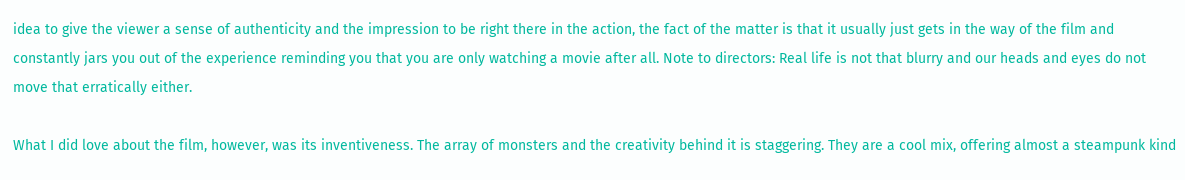idea to give the viewer a sense of authenticity and the impression to be right there in the action, the fact of the matter is that it usually just gets in the way of the film and constantly jars you out of the experience reminding you that you are only watching a movie after all. Note to directors: Real life is not that blurry and our heads and eyes do not move that erratically either.

What I did love about the film, however, was its inventiveness. The array of monsters and the creativity behind it is staggering. They are a cool mix, offering almost a steampunk kind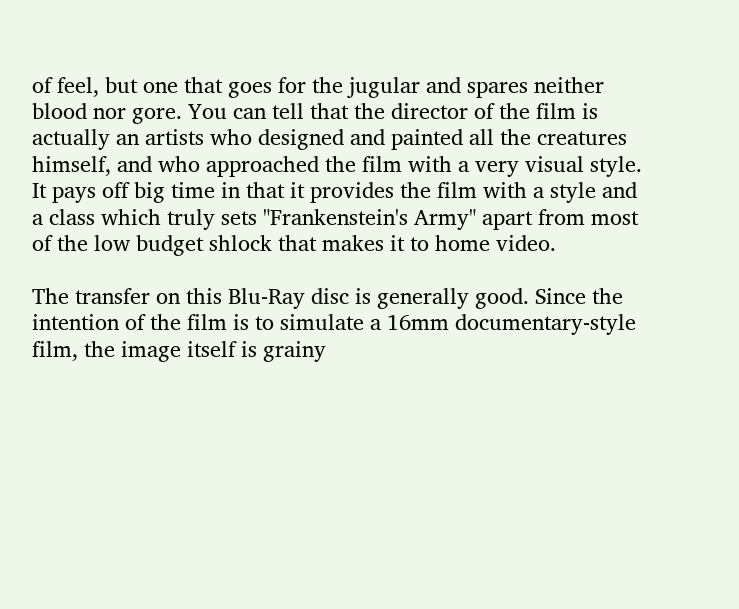of feel, but one that goes for the jugular and spares neither blood nor gore. You can tell that the director of the film is actually an artists who designed and painted all the creatures himself, and who approached the film with a very visual style. It pays off big time in that it provides the film with a style and a class which truly sets "Frankenstein's Army" apart from most of the low budget shlock that makes it to home video.

The transfer on this Blu-Ray disc is generally good. Since the intention of the film is to simulate a 16mm documentary-style film, the image itself is grainy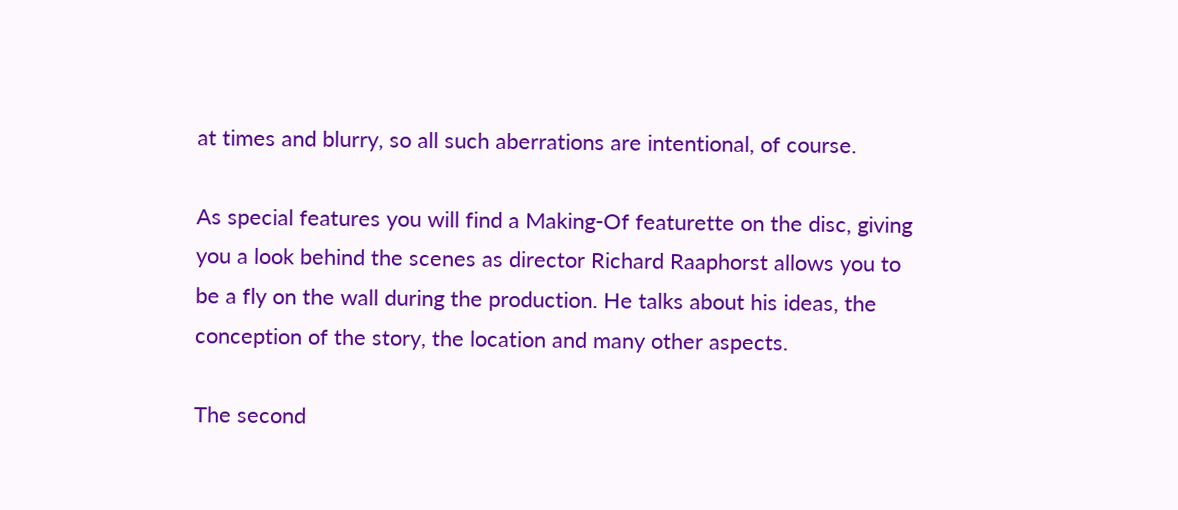at times and blurry, so all such aberrations are intentional, of course.

As special features you will find a Making-Of featurette on the disc, giving you a look behind the scenes as director Richard Raaphorst allows you to be a fly on the wall during the production. He talks about his ideas, the conception of the story, the location and many other aspects.

The second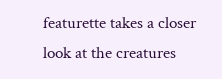featurette takes a closer look at the creatures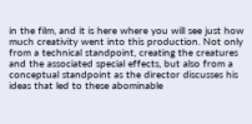in the film, and it is here where you will see just how much creativity went into this production. Not only from a technical standpoint, creating the creatures and the associated special effects, but also from a conceptual standpoint as the director discusses his ideas that led to these abominable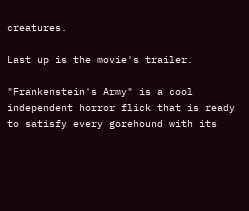creatures.

Last up is the movie's trailer.

"Frankenstein's Army" is a cool independent horror flick that is ready to satisfy every gorehound with its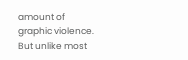amount of graphic violence. But unlike most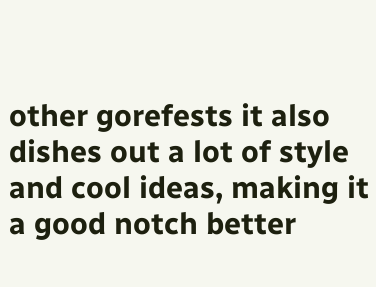other gorefests it also dishes out a lot of style and cool ideas, making it a good notch better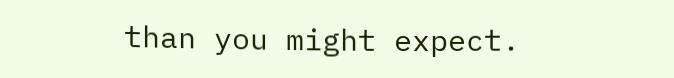than you might expect.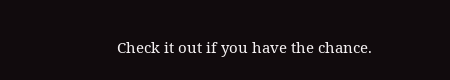Check it out if you have the chance.